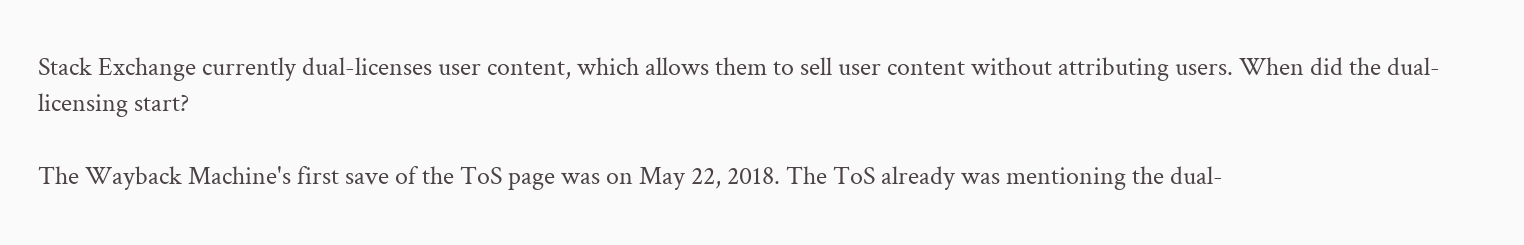Stack Exchange currently dual-licenses user content, which allows them to sell user content without attributing users. When did the dual-licensing start?

The Wayback Machine's first save of the ToS page was on May 22, 2018. The ToS already was mentioning the dual-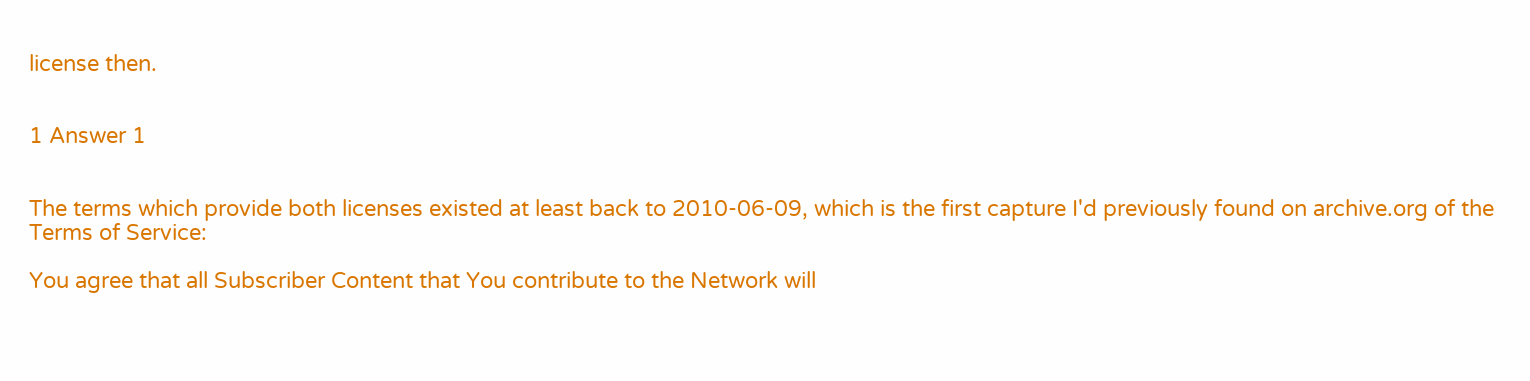license then.


1 Answer 1


The terms which provide both licenses existed at least back to 2010-06-09, which is the first capture I'd previously found on archive.org of the Terms of Service:

You agree that all Subscriber Content that You contribute to the Network will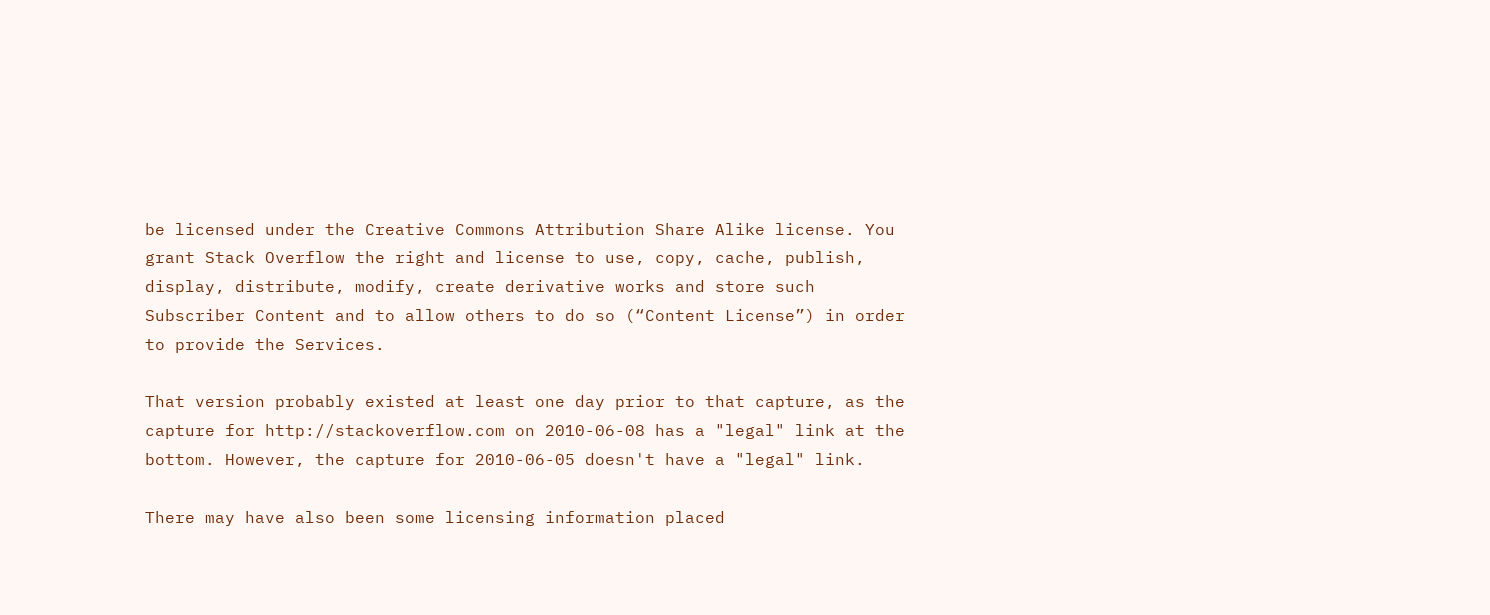be licensed under the Creative Commons Attribution Share Alike license. You grant Stack Overflow the right and license to use, copy, cache, publish, display, distribute, modify, create derivative works and store such Subscriber Content and to allow others to do so (“Content License”) in order to provide the Services.

That version probably existed at least one day prior to that capture, as the capture for http://stackoverflow.com on 2010-06-08 has a "legal" link at the bottom. However, the capture for 2010-06-05 doesn't have a "legal" link.

There may have also been some licensing information placed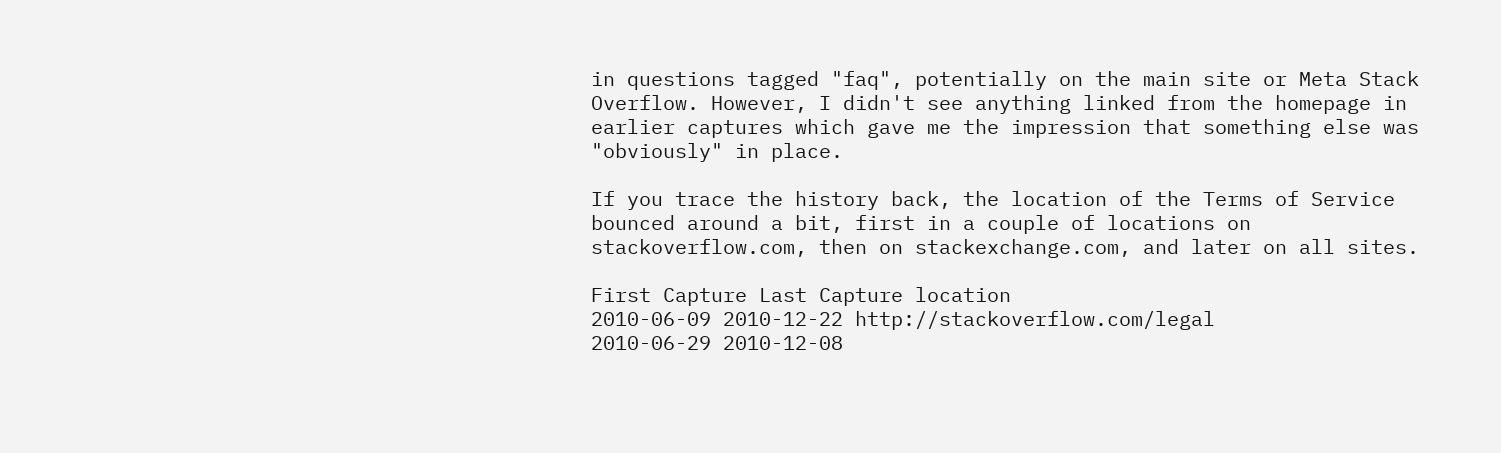in questions tagged "faq", potentially on the main site or Meta Stack Overflow. However, I didn't see anything linked from the homepage in earlier captures which gave me the impression that something else was "obviously" in place.

If you trace the history back, the location of the Terms of Service bounced around a bit, first in a couple of locations on stackoverflow.com, then on stackexchange.com, and later on all sites.

First Capture Last Capture location
2010-06-09 2010-12-22 http://stackoverflow.com/legal
2010-06-29 2010-12-08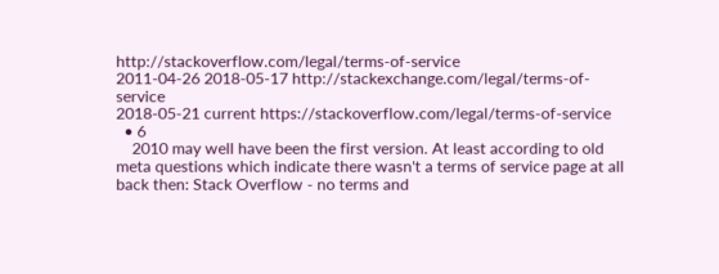http://stackoverflow.com/legal/terms-of-service
2011-04-26 2018-05-17 http://stackexchange.com/legal/terms-of-service
2018-05-21 current https://stackoverflow.com/legal/terms-of-service
  • 6
    2010 may well have been the first version. At least according to old meta questions which indicate there wasn't a terms of service page at all back then: Stack Overflow - no terms and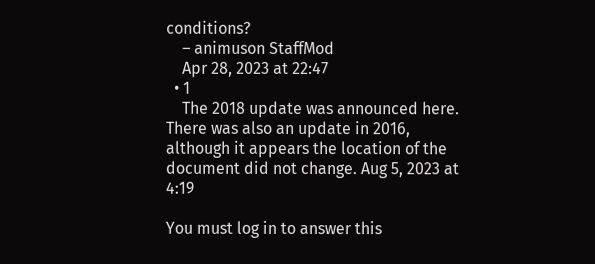conditions?
    – animuson StaffMod
    Apr 28, 2023 at 22:47
  • 1
    The 2018 update was announced here. There was also an update in 2016, although it appears the location of the document did not change. Aug 5, 2023 at 4:19

You must log in to answer this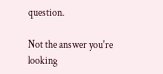question.

Not the answer you're looking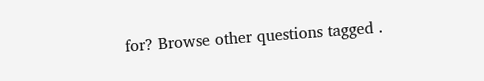for? Browse other questions tagged .